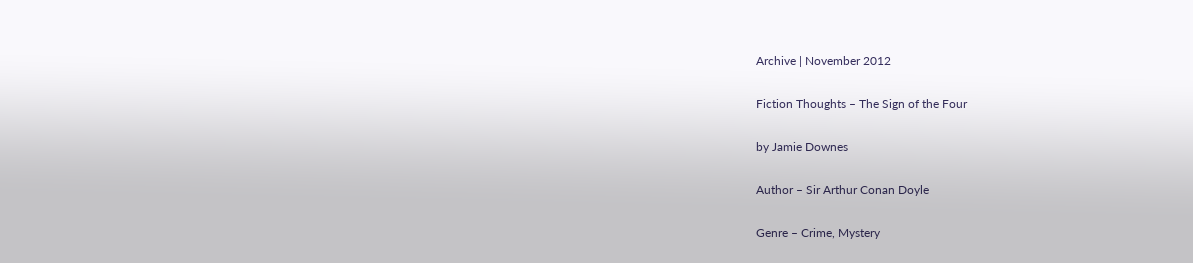Archive | November 2012

Fiction Thoughts – The Sign of the Four

by Jamie Downes

Author – Sir Arthur Conan Doyle

Genre – Crime, Mystery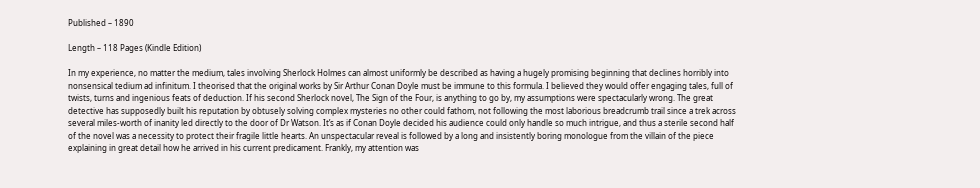Published – 1890

Length – 118 Pages (Kindle Edition)

In my experience, no matter the medium, tales involving Sherlock Holmes can almost uniformly be described as having a hugely promising beginning that declines horribly into nonsensical tedium ad infinitum. I theorised that the original works by Sir Arthur Conan Doyle must be immune to this formula. I believed they would offer engaging tales, full of twists, turns and ingenious feats of deduction. If his second Sherlock novel, The Sign of the Four, is anything to go by, my assumptions were spectacularly wrong. The great detective has supposedly built his reputation by obtusely solving complex mysteries no other could fathom, not following the most laborious breadcrumb trail since a trek across several miles-worth of inanity led directly to the door of Dr Watson. It’s as if Conan Doyle decided his audience could only handle so much intrigue, and thus a sterile second half of the novel was a necessity to protect their fragile little hearts. An unspectacular reveal is followed by a long and insistently boring monologue from the villain of the piece explaining in great detail how he arrived in his current predicament. Frankly, my attention was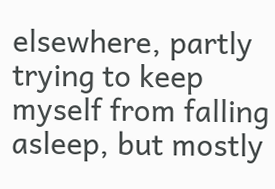elsewhere, partly trying to keep myself from falling asleep, but mostly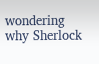wondering why Sherlock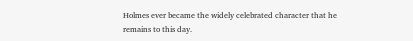Holmes ever became the widely celebrated character that he remains to this day.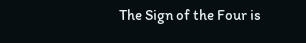The Sign of the Four is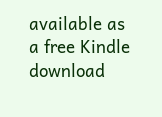available as a free Kindle download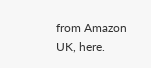from Amazon UK, here.